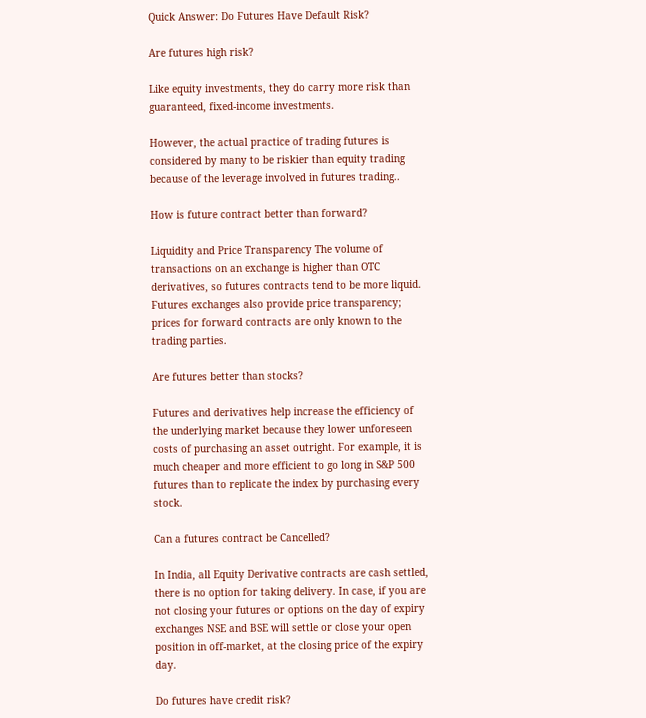Quick Answer: Do Futures Have Default Risk?

Are futures high risk?

Like equity investments, they do carry more risk than guaranteed, fixed-income investments.

However, the actual practice of trading futures is considered by many to be riskier than equity trading because of the leverage involved in futures trading..

How is future contract better than forward?

Liquidity and Price Transparency The volume of transactions on an exchange is higher than OTC derivatives, so futures contracts tend to be more liquid. Futures exchanges also provide price transparency; prices for forward contracts are only known to the trading parties.

Are futures better than stocks?

Futures and derivatives help increase the efficiency of the underlying market because they lower unforeseen costs of purchasing an asset outright. For example, it is much cheaper and more efficient to go long in S&P 500 futures than to replicate the index by purchasing every stock.

Can a futures contract be Cancelled?

In India, all Equity Derivative contracts are cash settled, there is no option for taking delivery. In case, if you are not closing your futures or options on the day of expiry exchanges NSE and BSE will settle or close your open position in off-market, at the closing price of the expiry day.

Do futures have credit risk?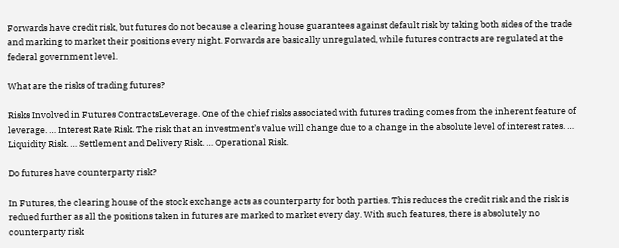Forwards have credit risk, but futures do not because a clearing house guarantees against default risk by taking both sides of the trade and marking to market their positions every night. Forwards are basically unregulated, while futures contracts are regulated at the federal government level.

What are the risks of trading futures?

Risks Involved in Futures ContractsLeverage. One of the chief risks associated with futures trading comes from the inherent feature of leverage. … Interest Rate Risk. The risk that an investment’s value will change due to a change in the absolute level of interest rates. … Liquidity Risk. … Settlement and Delivery Risk. … Operational Risk.

Do futures have counterparty risk?

In Futures, the clearing house of the stock exchange acts as counterparty for both parties. This reduces the credit risk and the risk is redued further as all the positions taken in futures are marked to market every day. With such features, there is absolutely no counterparty risk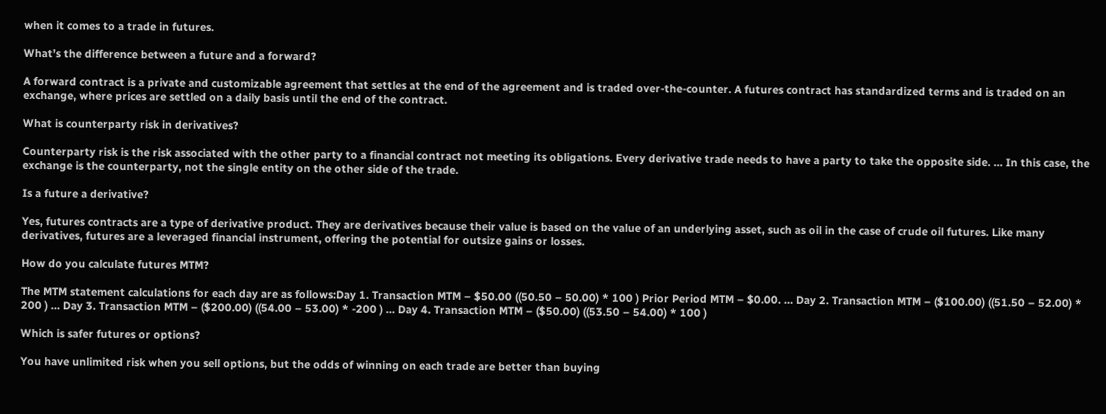when it comes to a trade in futures.

What’s the difference between a future and a forward?

A forward contract is a private and customizable agreement that settles at the end of the agreement and is traded over-the-counter. A futures contract has standardized terms and is traded on an exchange, where prices are settled on a daily basis until the end of the contract.

What is counterparty risk in derivatives?

Counterparty risk is the risk associated with the other party to a financial contract not meeting its obligations. Every derivative trade needs to have a party to take the opposite side. … In this case, the exchange is the counterparty, not the single entity on the other side of the trade.

Is a future a derivative?

Yes, futures contracts are a type of derivative product. They are derivatives because their value is based on the value of an underlying asset, such as oil in the case of crude oil futures. Like many derivatives, futures are a leveraged financial instrument, offering the potential for outsize gains or losses.

How do you calculate futures MTM?

The MTM statement calculations for each day are as follows:Day 1. Transaction MTM – $50.00 ((50.50 – 50.00) * 100 ) Prior Period MTM – $0.00. … Day 2. Transaction MTM – ($100.00) ((51.50 – 52.00) * 200 ) … Day 3. Transaction MTM – ($200.00) ((54.00 – 53.00) * -200 ) … Day 4. Transaction MTM – ($50.00) ((53.50 – 54.00) * 100 )

Which is safer futures or options?

You have unlimited risk when you sell options, but the odds of winning on each trade are better than buying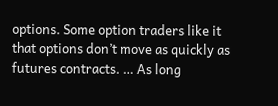options. Some option traders like it that options don’t move as quickly as futures contracts. … As long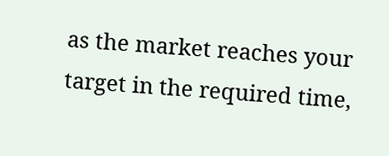as the market reaches your target in the required time,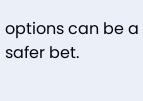options can be a safer bet.